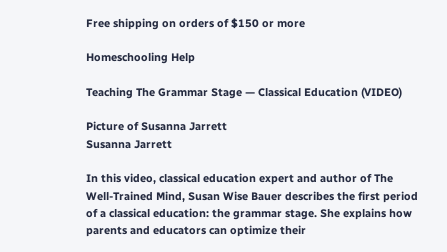Free shipping on orders of $150 or more

Homeschooling Help

Teaching The Grammar Stage — Classical Education (VIDEO)

Picture of Susanna Jarrett
Susanna Jarrett

In this video, classical education expert and author of The Well-Trained Mind, Susan Wise Bauer describes the first period of a classical education: the grammar stage. She explains how parents and educators can optimize their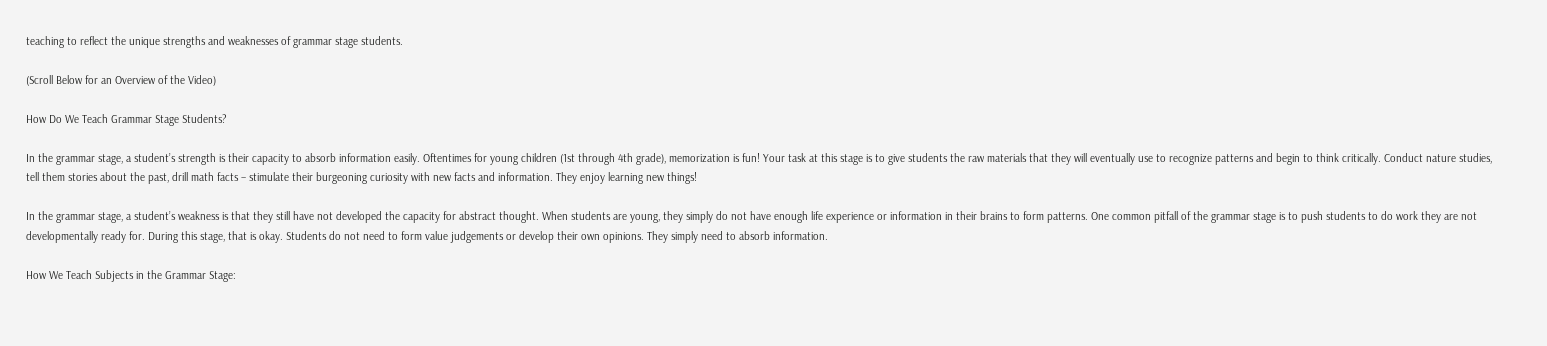teaching to reflect the unique strengths and weaknesses of grammar stage students.

(Scroll Below for an Overview of the Video)

How Do We Teach Grammar Stage Students?

In the grammar stage, a student’s strength is their capacity to absorb information easily. Oftentimes for young children (1st through 4th grade), memorization is fun! Your task at this stage is to give students the raw materials that they will eventually use to recognize patterns and begin to think critically. Conduct nature studies, tell them stories about the past, drill math facts – stimulate their burgeoning curiosity with new facts and information. They enjoy learning new things!

In the grammar stage, a student’s weakness is that they still have not developed the capacity for abstract thought. When students are young, they simply do not have enough life experience or information in their brains to form patterns. One common pitfall of the grammar stage is to push students to do work they are not developmentally ready for. During this stage, that is okay. Students do not need to form value judgements or develop their own opinions. They simply need to absorb information.

How We Teach Subjects in the Grammar Stage: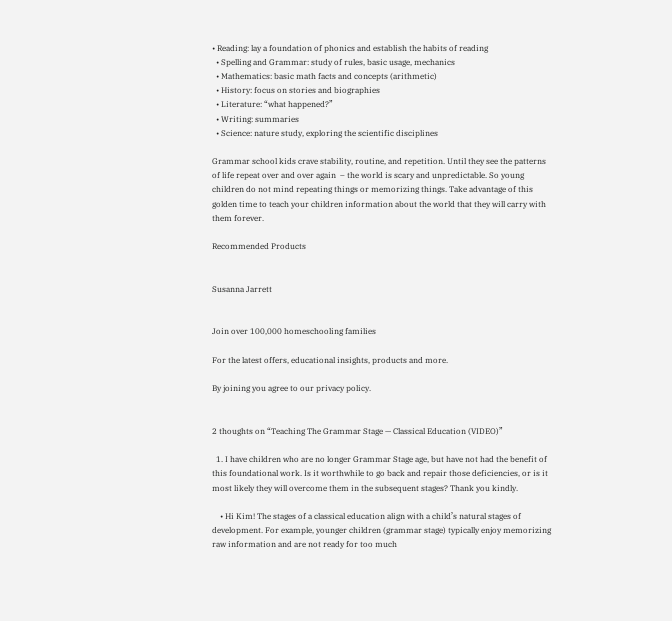• Reading: lay a foundation of phonics and establish the habits of reading
  • Spelling and Grammar: study of rules, basic usage, mechanics
  • Mathematics: basic math facts and concepts (arithmetic)
  • History: focus on stories and biographies
  • Literature: “what happened?”
  • Writing: summaries
  • Science: nature study, exploring the scientific disciplines

Grammar school kids crave stability, routine, and repetition. Until they see the patterns of life repeat over and over again  – the world is scary and unpredictable. So young children do not mind repeating things or memorizing things. Take advantage of this golden time to teach your children information about the world that they will carry with them forever.

Recommended Products


Susanna Jarrett


Join over 100,000 homeschooling families

For the latest offers, educational insights, products and more.

By joining you agree to our privacy policy.


2 thoughts on “Teaching The Grammar Stage — Classical Education (VIDEO)”

  1. I have children who are no longer Grammar Stage age, but have not had the benefit of this foundational work. Is it worthwhile to go back and repair those deficiencies, or is it most likely they will overcome them in the subsequent stages? Thank you kindly.

    • Hi Kim! The stages of a classical education align with a child’s natural stages of development. For example, younger children (grammar stage) typically enjoy memorizing raw information and are not ready for too much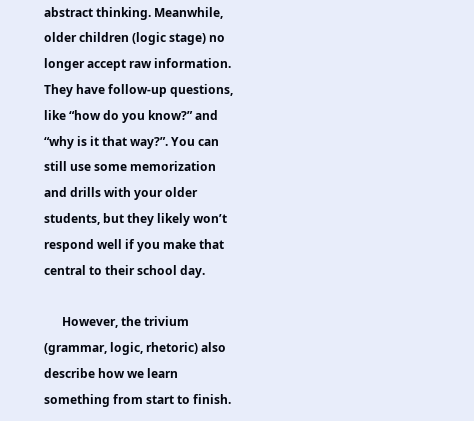abstract thinking. Meanwhile, older children (logic stage) no longer accept raw information. They have follow-up questions, like “how do you know?” and “why is it that way?”. You can still use some memorization and drills with your older students, but they likely won’t respond well if you make that central to their school day.

      However, the trivium (grammar, logic, rhetoric) also describe how we learn something from start to finish.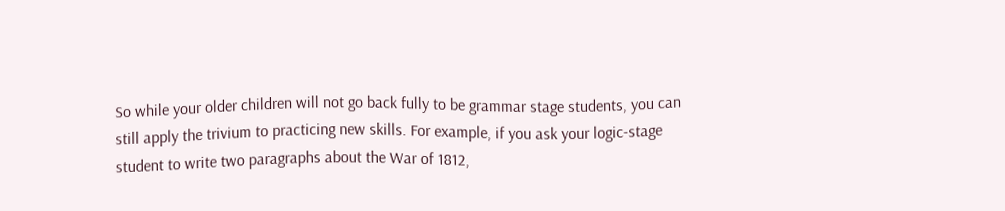So while your older children will not go back fully to be grammar stage students, you can still apply the trivium to practicing new skills. For example, if you ask your logic-stage student to write two paragraphs about the War of 1812,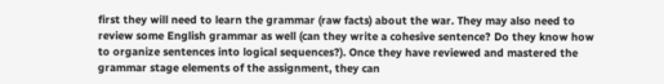first they will need to learn the grammar (raw facts) about the war. They may also need to review some English grammar as well (can they write a cohesive sentence? Do they know how to organize sentences into logical sequences?). Once they have reviewed and mastered the grammar stage elements of the assignment, they can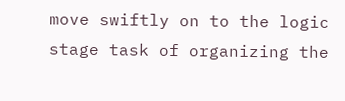move swiftly on to the logic stage task of organizing the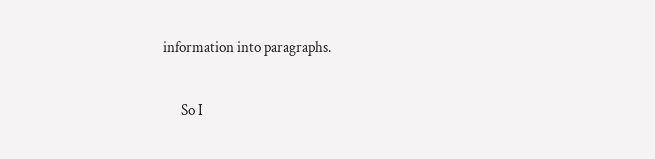information into paragraphs.

      So I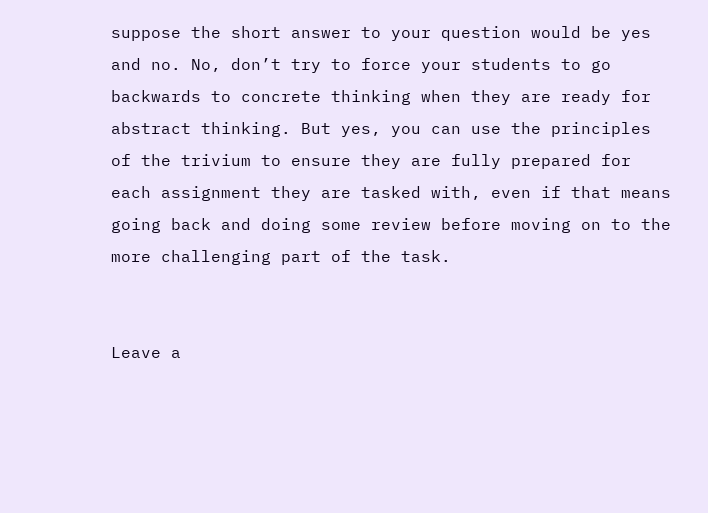suppose the short answer to your question would be yes and no. No, don’t try to force your students to go backwards to concrete thinking when they are ready for abstract thinking. But yes, you can use the principles of the trivium to ensure they are fully prepared for each assignment they are tasked with, even if that means going back and doing some review before moving on to the more challenging part of the task.


Leave a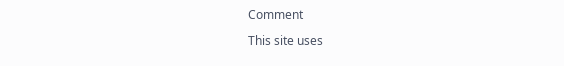Comment

This site uses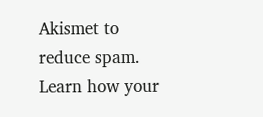Akismet to reduce spam. Learn how your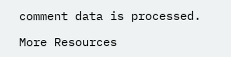comment data is processed.

More Resources